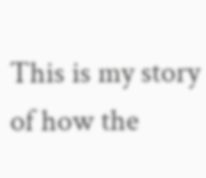This is my story of how the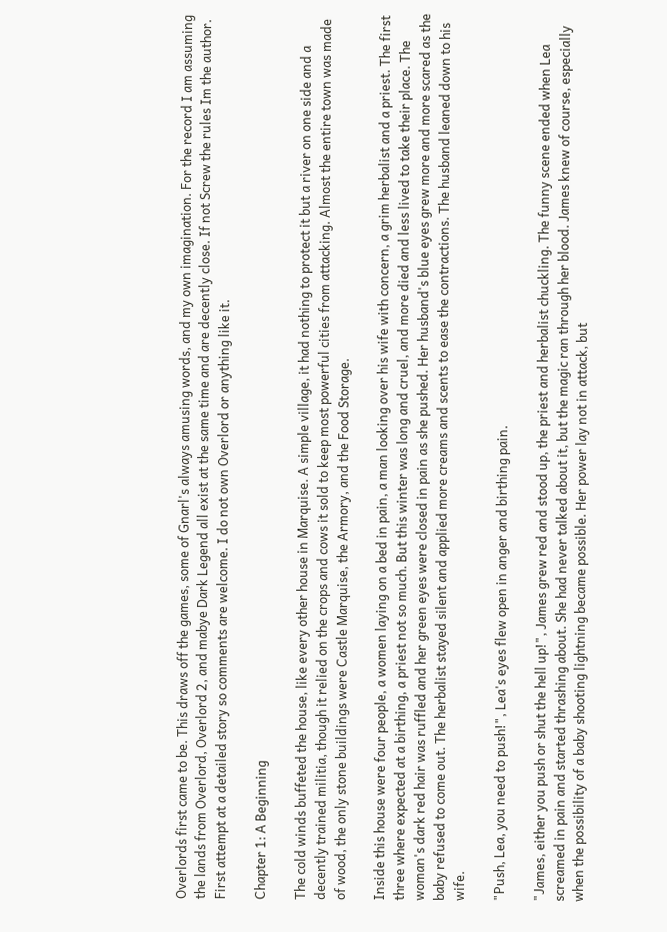Overlords first came to be. This draws off the games, some of Gnarl's always amusing words, and my own imagination. For the record I am assuming the lands from Overlord, Overlord 2, and mabye Dark Legend all exist at the same time and are decently close. If not Screw the rules Im the author. First attempt at a detailed story so comments are welcome. I do not own Overlord or anything like it.

Chapter 1: A Beginning

The cold winds buffeted the house, like every other house in Marquise. A simple village, it had nothing to protect it but a river on one side and a decently trained militia, though it relied on the crops and cows it sold to keep most powerful cities from attacking. Almost the entire town was made of wood, the only stone buildings were Castle Marquise, the Armory, and the Food Storage.

Inside this house were four people, a women laying on a bed in pain, a man looking over his wife with concern, a grim herbalist and a priest. The first three where expected at a birthing, a priest not so much. But this winter was long and cruel, and more died and less lived to take their place. The woman's dark red hair was ruffled and her green eyes were closed in pain as she pushed. Her husband's blue eyes grew more and more scared as the baby refused to come out. The herbalist stayed silent and applied more creams and scents to ease the contractions. The husband leaned down to his wife.

"Push, Lea, you need to push!", Lea's eyes flew open in anger and birthing pain.

"James, either you push or shut the hell up!", James grew red and stood up, the priest and herbalist chuckling. The funny scene ended when Lea screamed in pain and started thrashing about. She had never talked about it, but the magic ran through her blood. James knew of course, especially when the possibility of a baby shooting lightning became possible. Her power lay not in attack, but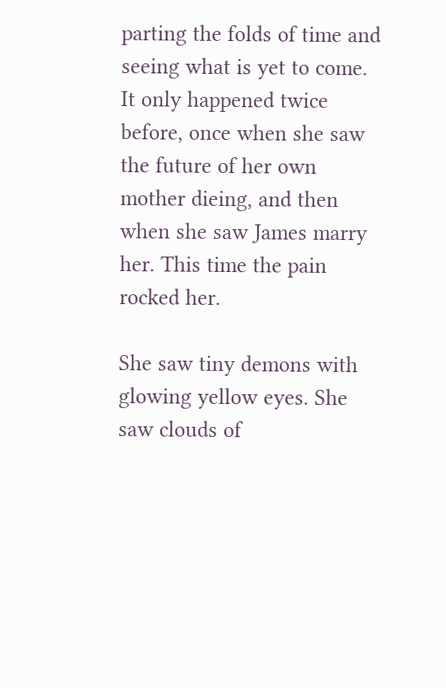parting the folds of time and seeing what is yet to come. It only happened twice before, once when she saw the future of her own mother dieing, and then when she saw James marry her. This time the pain rocked her.

She saw tiny demons with glowing yellow eyes. She saw clouds of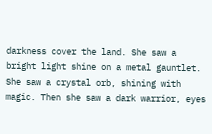darkness cover the land. She saw a bright light shine on a metal gauntlet. She saw a crystal orb, shining with magic. Then she saw a dark warrior, eyes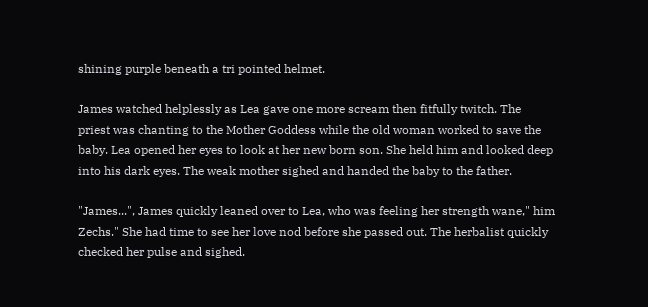shining purple beneath a tri pointed helmet.

James watched helplessly as Lea gave one more scream then fitfully twitch. The priest was chanting to the Mother Goddess while the old woman worked to save the baby. Lea opened her eyes to look at her new born son. She held him and looked deep into his dark eyes. The weak mother sighed and handed the baby to the father.

"James...", James quickly leaned over to Lea, who was feeling her strength wane," him Zechs." She had time to see her love nod before she passed out. The herbalist quickly checked her pulse and sighed.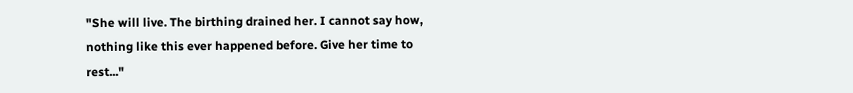"She will live. The birthing drained her. I cannot say how, nothing like this ever happened before. Give her time to rest..."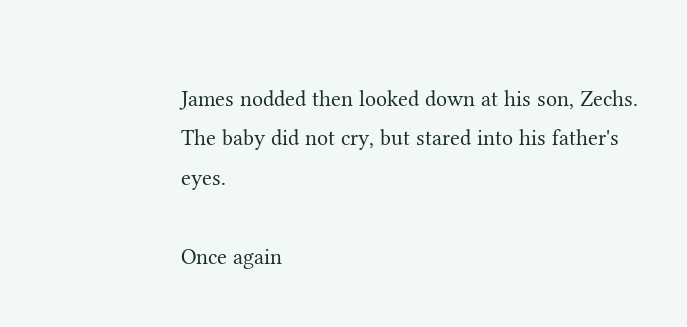James nodded then looked down at his son, Zechs. The baby did not cry, but stared into his father's eyes.

Once again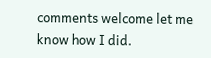comments welcome let me know how I did.